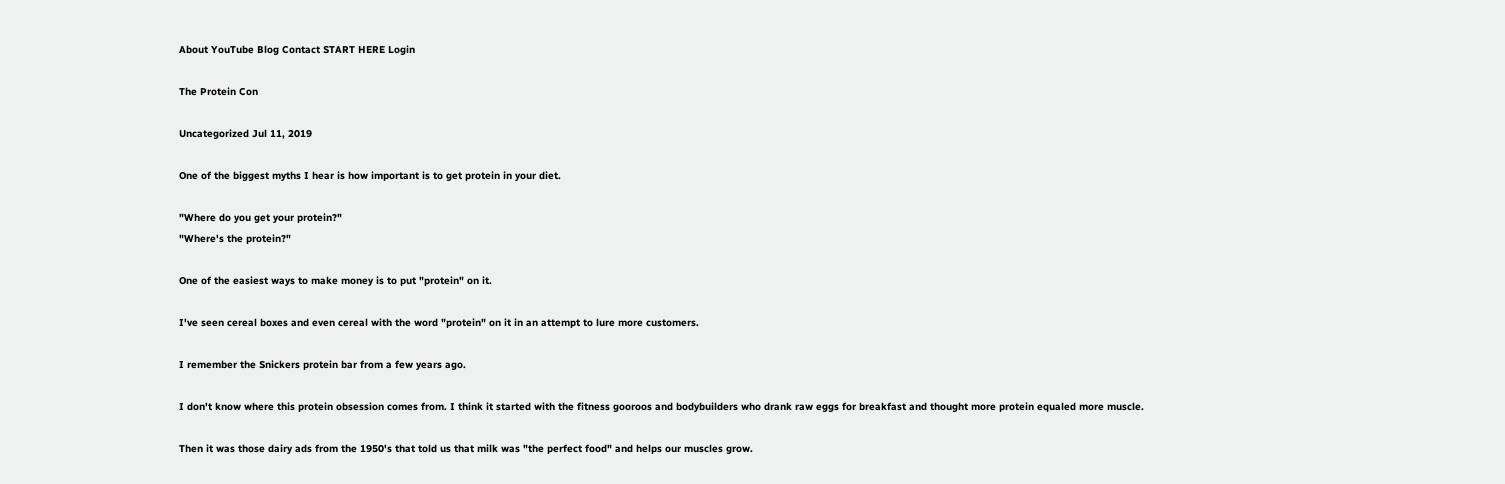About YouTube Blog Contact START HERE Login

The Protein Con

Uncategorized Jul 11, 2019

One of the biggest myths I hear is how important is to get protein in your diet.

"Where do you get your protein?"
"Where's the protein?"

One of the easiest ways to make money is to put "protein" on it.

I've seen cereal boxes and even cereal with the word "protein" on it in an attempt to lure more customers.

I remember the Snickers protein bar from a few years ago.

I don't know where this protein obsession comes from. I think it started with the fitness gooroos and bodybuilders who drank raw eggs for breakfast and thought more protein equaled more muscle.

Then it was those dairy ads from the 1950's that told us that milk was "the perfect food" and helps our muscles grow.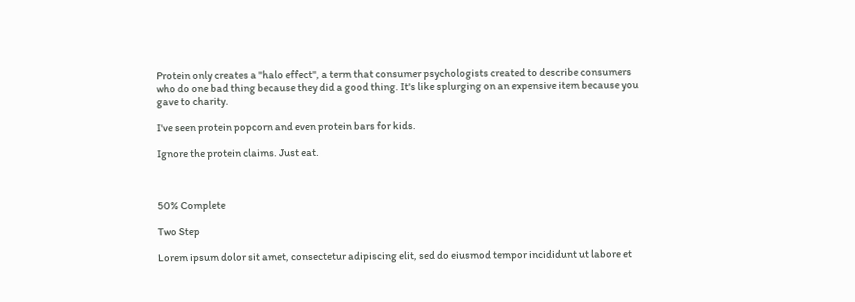Protein only creates a "halo effect", a term that consumer psychologists created to describe consumers who do one bad thing because they did a good thing. It's like splurging on an expensive item because you gave to charity.

I've seen protein popcorn and even protein bars for kids.

Ignore the protein claims. Just eat.



50% Complete

Two Step

Lorem ipsum dolor sit amet, consectetur adipiscing elit, sed do eiusmod tempor incididunt ut labore et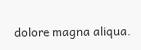dolore magna aliqua.